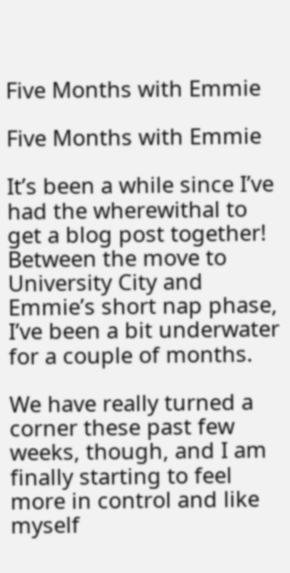Five Months with Emmie

Five Months with Emmie

It’s been a while since I’ve had the wherewithal to get a blog post together! Between the move to University City and Emmie’s short nap phase, I’ve been a bit underwater for a couple of months.

We have really turned a corner these past few weeks, though, and I am finally starting to feel more in control and like myself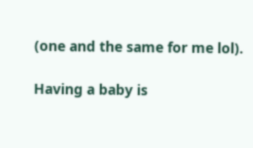(one and the same for me lol).

Having a baby is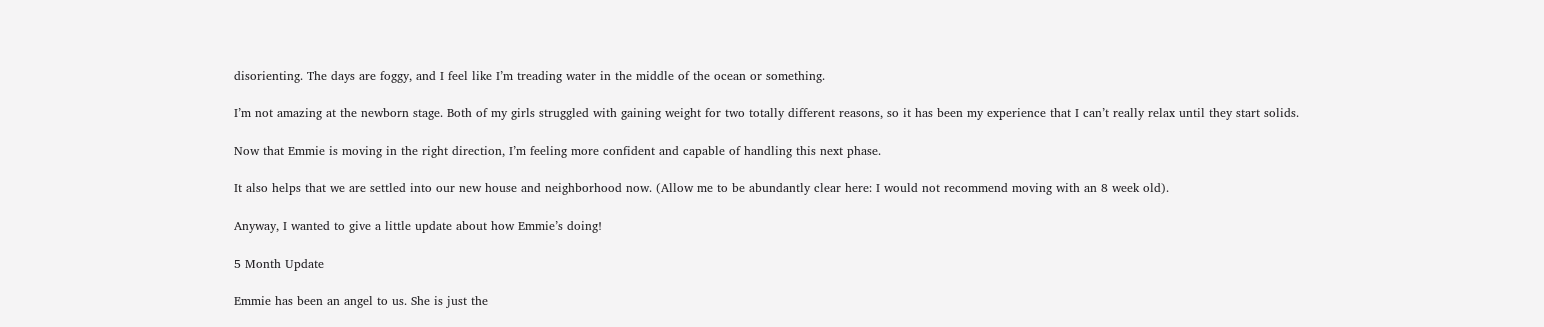disorienting. The days are foggy, and I feel like I’m treading water in the middle of the ocean or something.

I’m not amazing at the newborn stage. Both of my girls struggled with gaining weight for two totally different reasons, so it has been my experience that I can’t really relax until they start solids.

Now that Emmie is moving in the right direction, I’m feeling more confident and capable of handling this next phase.

It also helps that we are settled into our new house and neighborhood now. (Allow me to be abundantly clear here: I would not recommend moving with an 8 week old).

Anyway, I wanted to give a little update about how Emmie’s doing!

5 Month Update

Emmie has been an angel to us. She is just the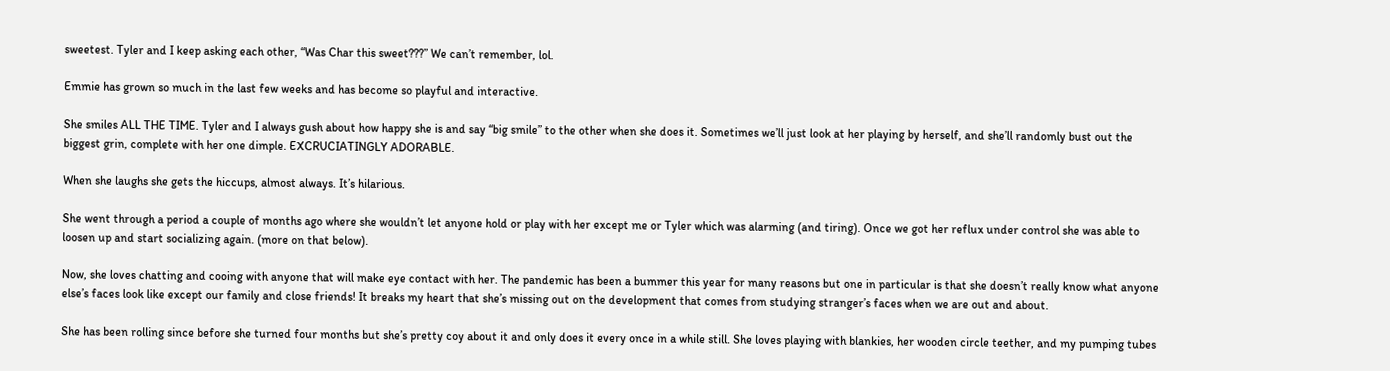sweetest. Tyler and I keep asking each other, “Was Char this sweet???” We can’t remember, lol.

Emmie has grown so much in the last few weeks and has become so playful and interactive.

She smiles ALL THE TIME. Tyler and I always gush about how happy she is and say “big smile” to the other when she does it. Sometimes we’ll just look at her playing by herself, and she’ll randomly bust out the biggest grin, complete with her one dimple. EXCRUCIATINGLY ADORABLE.

When she laughs she gets the hiccups, almost always. It’s hilarious.

She went through a period a couple of months ago where she wouldn’t let anyone hold or play with her except me or Tyler which was alarming (and tiring). Once we got her reflux under control she was able to loosen up and start socializing again. (more on that below).

Now, she loves chatting and cooing with anyone that will make eye contact with her. The pandemic has been a bummer this year for many reasons but one in particular is that she doesn’t really know what anyone else’s faces look like except our family and close friends! It breaks my heart that she’s missing out on the development that comes from studying stranger’s faces when we are out and about.

She has been rolling since before she turned four months but she’s pretty coy about it and only does it every once in a while still. She loves playing with blankies, her wooden circle teether, and my pumping tubes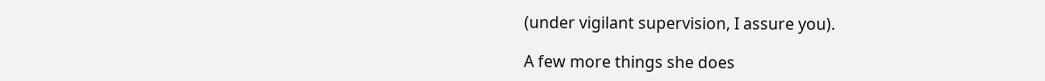(under vigilant supervision, I assure you).

A few more things she does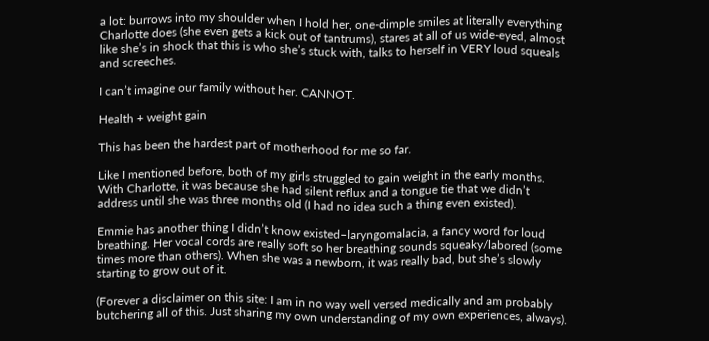a lot: burrows into my shoulder when I hold her, one-dimple smiles at literally everything Charlotte does (she even gets a kick out of tantrums), stares at all of us wide-eyed, almost like she’s in shock that this is who she’s stuck with, talks to herself in VERY loud squeals and screeches.

I can’t imagine our family without her. CANNOT.

Health + weight gain

This has been the hardest part of motherhood for me so far.

Like I mentioned before, both of my girls struggled to gain weight in the early months. With Charlotte, it was because she had silent reflux and a tongue tie that we didn’t address until she was three months old (I had no idea such a thing even existed).

Emmie has another thing I didn’t know existed–laryngomalacia, a fancy word for loud breathing. Her vocal cords are really soft so her breathing sounds squeaky/labored (some times more than others). When she was a newborn, it was really bad, but she’s slowly starting to grow out of it.

(Forever a disclaimer on this site: I am in no way well versed medically and am probably butchering all of this. Just sharing my own understanding of my own experiences, always).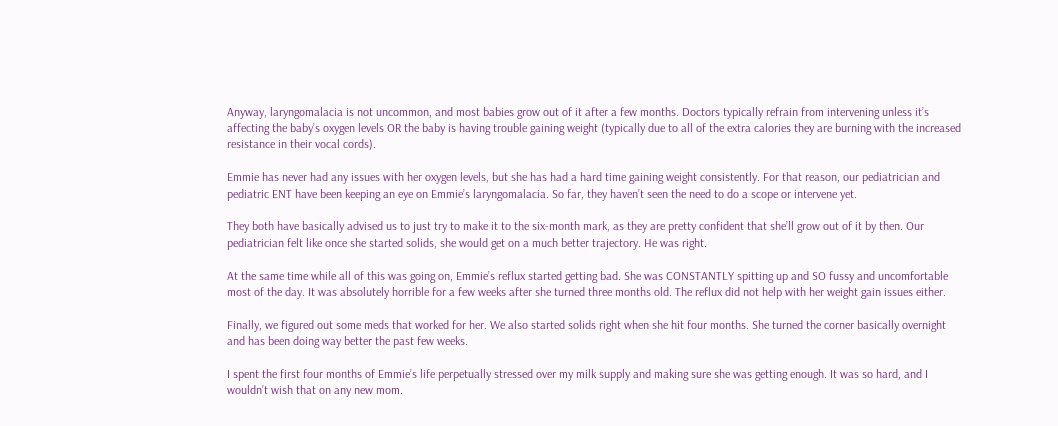Anyway, laryngomalacia is not uncommon, and most babies grow out of it after a few months. Doctors typically refrain from intervening unless it’s affecting the baby’s oxygen levels OR the baby is having trouble gaining weight (typically due to all of the extra calories they are burning with the increased resistance in their vocal cords).

Emmie has never had any issues with her oxygen levels, but she has had a hard time gaining weight consistently. For that reason, our pediatrician and pediatric ENT have been keeping an eye on Emmie’s laryngomalacia. So far, they haven’t seen the need to do a scope or intervene yet.

They both have basically advised us to just try to make it to the six-month mark, as they are pretty confident that she’ll grow out of it by then. Our pediatrician felt like once she started solids, she would get on a much better trajectory. He was right.

At the same time while all of this was going on, Emmie’s reflux started getting bad. She was CONSTANTLY spitting up and SO fussy and uncomfortable most of the day. It was absolutely horrible for a few weeks after she turned three months old. The reflux did not help with her weight gain issues either.

Finally, we figured out some meds that worked for her. We also started solids right when she hit four months. She turned the corner basically overnight and has been doing way better the past few weeks.

I spent the first four months of Emmie’s life perpetually stressed over my milk supply and making sure she was getting enough. It was so hard, and I wouldn’t wish that on any new mom.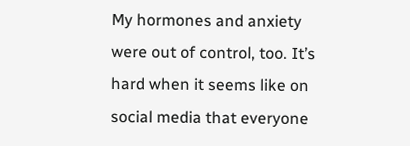My hormones and anxiety were out of control, too. It’s hard when it seems like on social media that everyone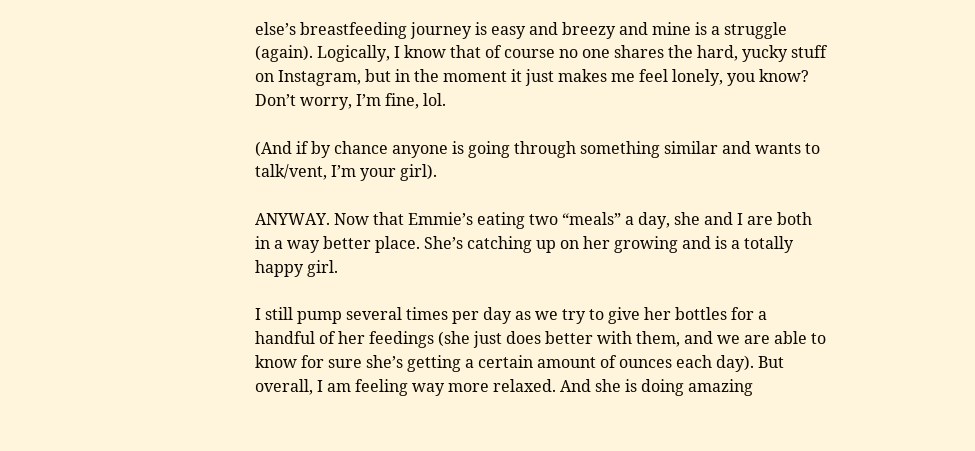else’s breastfeeding journey is easy and breezy and mine is a struggle (again). Logically, I know that of course no one shares the hard, yucky stuff on Instagram, but in the moment it just makes me feel lonely, you know? Don’t worry, I’m fine, lol.

(And if by chance anyone is going through something similar and wants to talk/vent, I’m your girl).

ANYWAY. Now that Emmie’s eating two “meals” a day, she and I are both in a way better place. She’s catching up on her growing and is a totally happy girl.

I still pump several times per day as we try to give her bottles for a handful of her feedings (she just does better with them, and we are able to know for sure she’s getting a certain amount of ounces each day). But overall, I am feeling way more relaxed. And she is doing amazing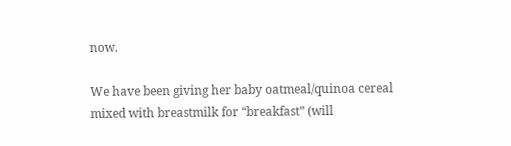now.

We have been giving her baby oatmeal/quinoa cereal mixed with breastmilk for “breakfast” (will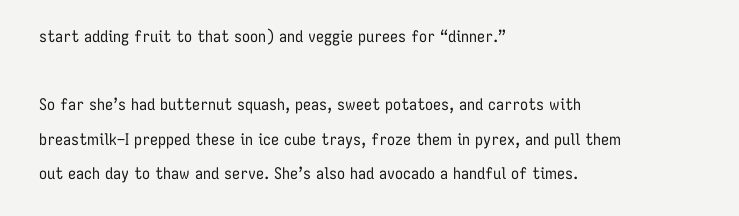start adding fruit to that soon) and veggie purees for “dinner.”

So far she’s had butternut squash, peas, sweet potatoes, and carrots with breastmilk–I prepped these in ice cube trays, froze them in pyrex, and pull them out each day to thaw and serve. She’s also had avocado a handful of times.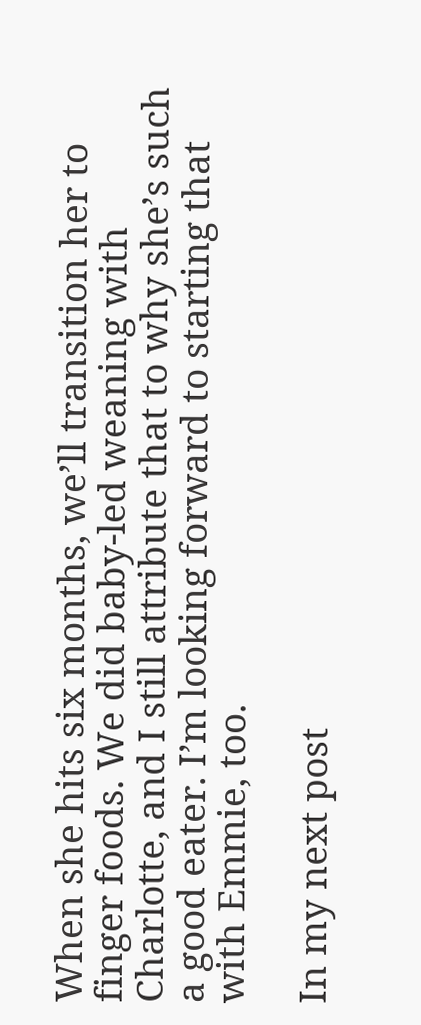When she hits six months, we’ll transition her to finger foods. We did baby-led weaning with Charlotte, and I still attribute that to why she’s such a good eater. I’m looking forward to starting that with Emmie, too.

In my next post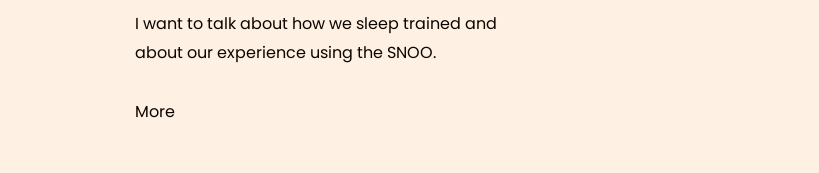I want to talk about how we sleep trained and about our experience using the SNOO.

More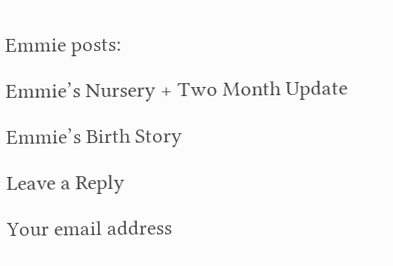Emmie posts:

Emmie’s Nursery + Two Month Update

Emmie’s Birth Story

Leave a Reply

Your email address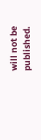will not be published.